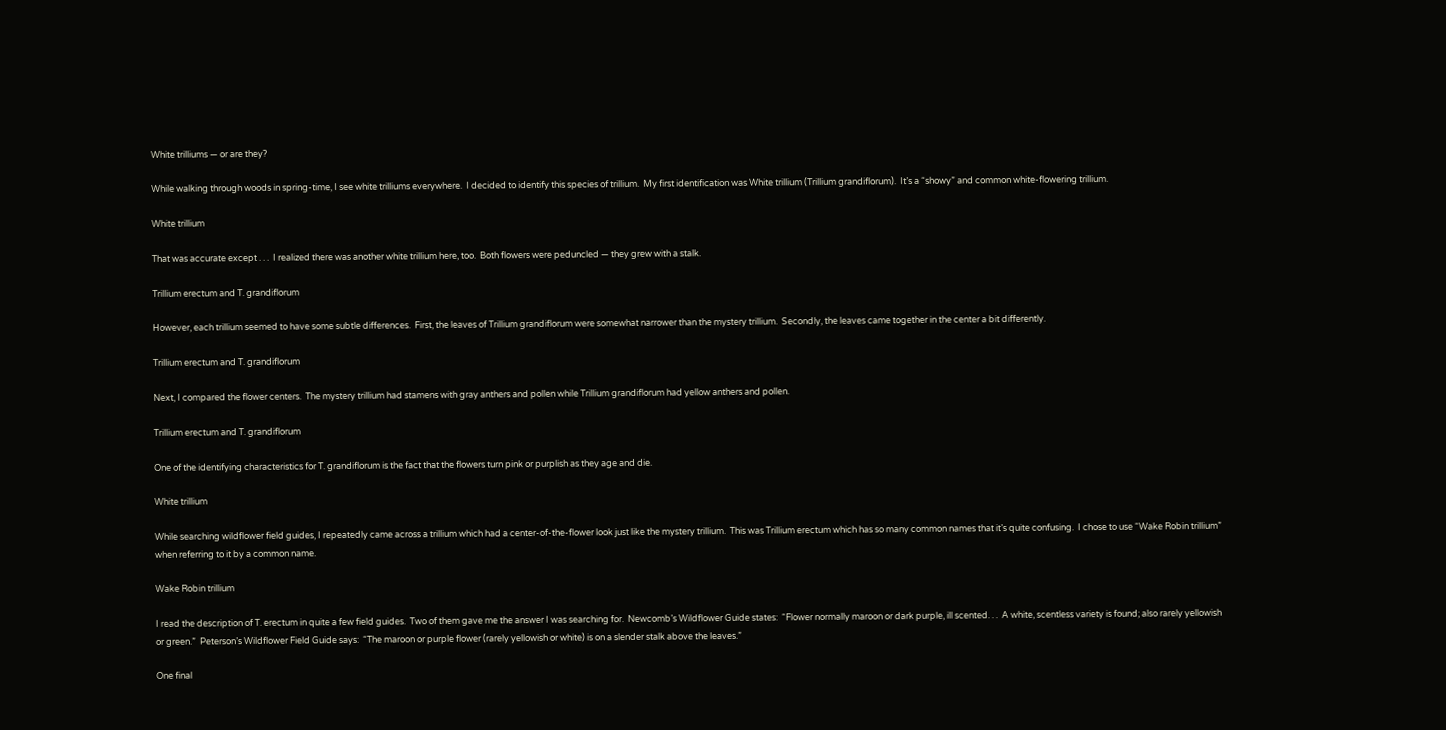White trilliums — or are they?

While walking through woods in spring-time, I see white trilliums everywhere.  I decided to identify this species of trillium.  My first identification was White trillium (Trillium grandiflorum).  It’s a “showy” and common white-flowering trillium.

White trillium

That was accurate except . . .  I realized there was another white trillium here, too.  Both flowers were peduncled — they grew with a stalk.

Trillium erectum and T. grandiflorum

However, each trillium seemed to have some subtle differences.  First, the leaves of Trillium grandiflorum were somewhat narrower than the mystery trillium.  Secondly, the leaves came together in the center a bit differently.

Trillium erectum and T. grandiflorum

Next, I compared the flower centers.  The mystery trillium had stamens with gray anthers and pollen while Trillium grandiflorum had yellow anthers and pollen.

Trillium erectum and T. grandiflorum

One of the identifying characteristics for T. grandiflorum is the fact that the flowers turn pink or purplish as they age and die.

White trillium

While searching wildflower field guides, I repeatedly came across a trillium which had a center-of-the-flower look just like the mystery trillium.  This was Trillium erectum which has so many common names that it’s quite confusing.  I chose to use “Wake Robin trillium” when referring to it by a common name.

Wake Robin trillium

I read the description of T. erectum in quite a few field guides.  Two of them gave me the answer I was searching for.  Newcomb’s Wildflower Guide states:  “Flower normally maroon or dark purple, ill scented. . .  A white, scentless variety is found; also rarely yellowish or green.”  Peterson’s Wildflower Field Guide says:  “The maroon or purple flower (rarely yellowish or white) is on a slender stalk above the leaves.”

One final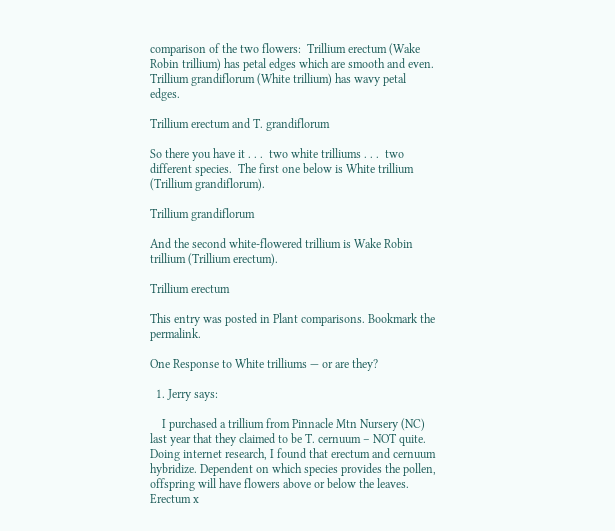comparison of the two flowers:  Trillium erectum (Wake Robin trillium) has petal edges which are smooth and even.  Trillium grandiflorum (White trillium) has wavy petal edges.

Trillium erectum and T. grandiflorum

So there you have it . . .  two white trilliums . . .  two different species.  The first one below is White trillium (Trillium grandiflorum).

Trillium grandiflorum

And the second white-flowered trillium is Wake Robin trillium (Trillium erectum).

Trillium erectum

This entry was posted in Plant comparisons. Bookmark the permalink.

One Response to White trilliums — or are they?

  1. Jerry says:

    I purchased a trillium from Pinnacle Mtn Nursery (NC) last year that they claimed to be T. cernuum – NOT quite. Doing internet research, I found that erectum and cernuum hybridize. Dependent on which species provides the pollen, offspring will have flowers above or below the leaves. Erectum x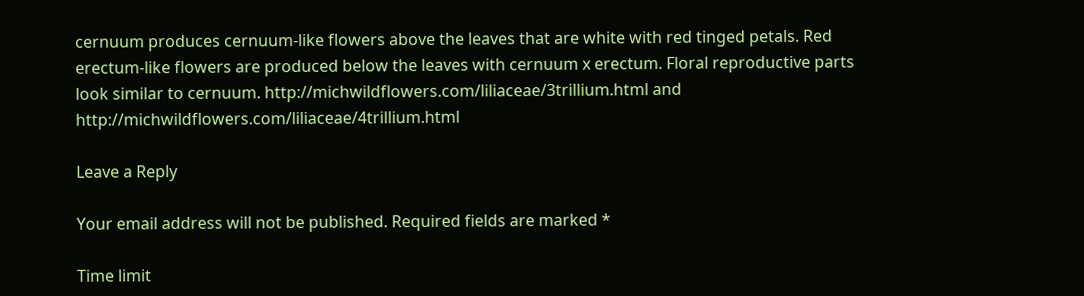cernuum produces cernuum-like flowers above the leaves that are white with red tinged petals. Red erectum-like flowers are produced below the leaves with cernuum x erectum. Floral reproductive parts look similar to cernuum. http://michwildflowers.com/liliaceae/3trillium.html and http://michwildflowers.com/liliaceae/4trillium.html

Leave a Reply

Your email address will not be published. Required fields are marked *

Time limit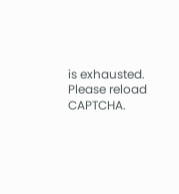is exhausted. Please reload CAPTCHA.